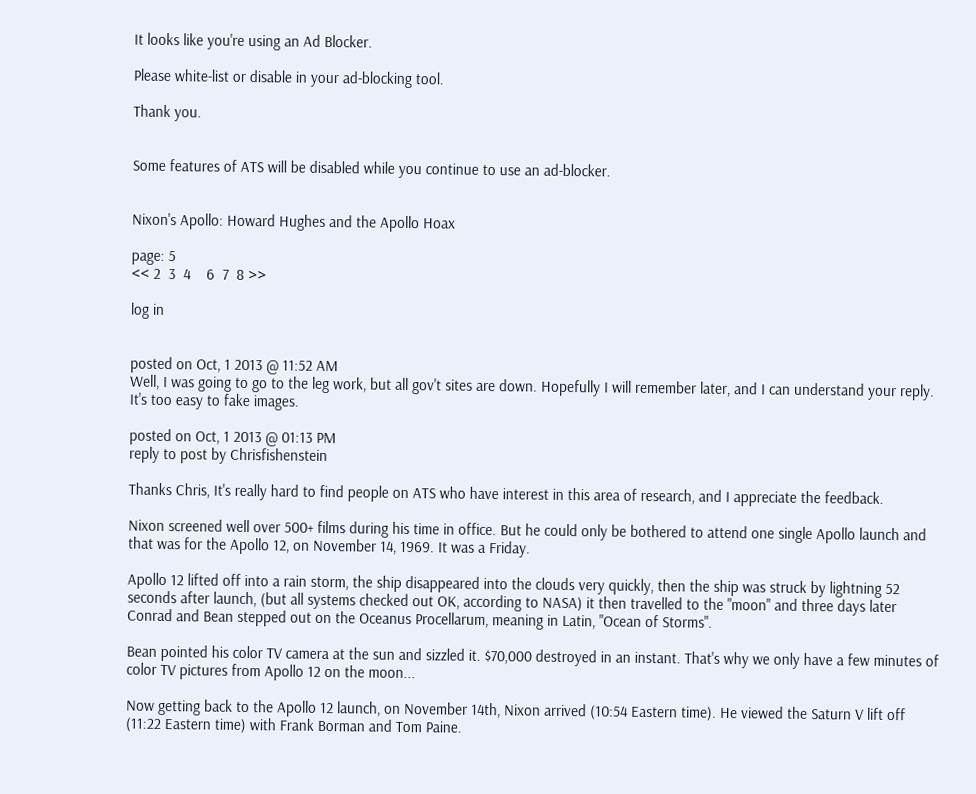It looks like you're using an Ad Blocker.

Please white-list or disable in your ad-blocking tool.

Thank you.


Some features of ATS will be disabled while you continue to use an ad-blocker.


Nixon's Apollo: Howard Hughes and the Apollo Hoax

page: 5
<< 2  3  4    6  7  8 >>

log in


posted on Oct, 1 2013 @ 11:52 AM
Well, I was going to go to the leg work, but all gov't sites are down. Hopefully I will remember later, and I can understand your reply. It's too easy to fake images.

posted on Oct, 1 2013 @ 01:13 PM
reply to post by Chrisfishenstein

Thanks Chris, It's really hard to find people on ATS who have interest in this area of research, and I appreciate the feedback.

Nixon screened well over 500+ films during his time in office. But he could only be bothered to attend one single Apollo launch and that was for the Apollo 12, on November 14, 1969. It was a Friday.

Apollo 12 lifted off into a rain storm, the ship disappeared into the clouds very quickly, then the ship was struck by lightning 52 seconds after launch, (but all systems checked out OK, according to NASA) it then travelled to the "moon" and three days later Conrad and Bean stepped out on the Oceanus Procellarum, meaning in Latin, "Ocean of Storms".

Bean pointed his color TV camera at the sun and sizzled it. $70,000 destroyed in an instant. That's why we only have a few minutes of color TV pictures from Apollo 12 on the moon...

Now getting back to the Apollo 12 launch, on November 14th, Nixon arrived (10:54 Eastern time). He viewed the Saturn V lift off (11:22 Eastern time) with Frank Borman and Tom Paine.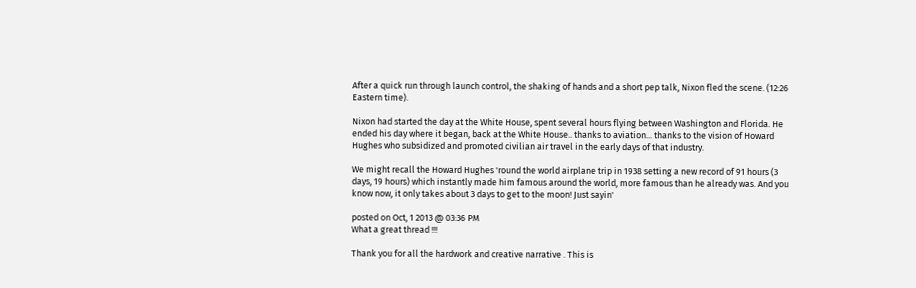After a quick run through launch control, the shaking of hands and a short pep talk, Nixon fled the scene. (12:26 Eastern time).

Nixon had started the day at the White House, spent several hours flying between Washington and Florida. He ended his day where it began, back at the White House.. thanks to aviation... thanks to the vision of Howard Hughes who subsidized and promoted civilian air travel in the early days of that industry.

We might recall the Howard Hughes 'round the world airplane trip in 1938 setting a new record of 91 hours (3 days, 19 hours) which instantly made him famous around the world, more famous than he already was. And you know now, it only takes about 3 days to get to the moon! Just sayin'

posted on Oct, 1 2013 @ 03:36 PM
What a great thread !!!

Thank you for all the hardwork and creative narrative . This is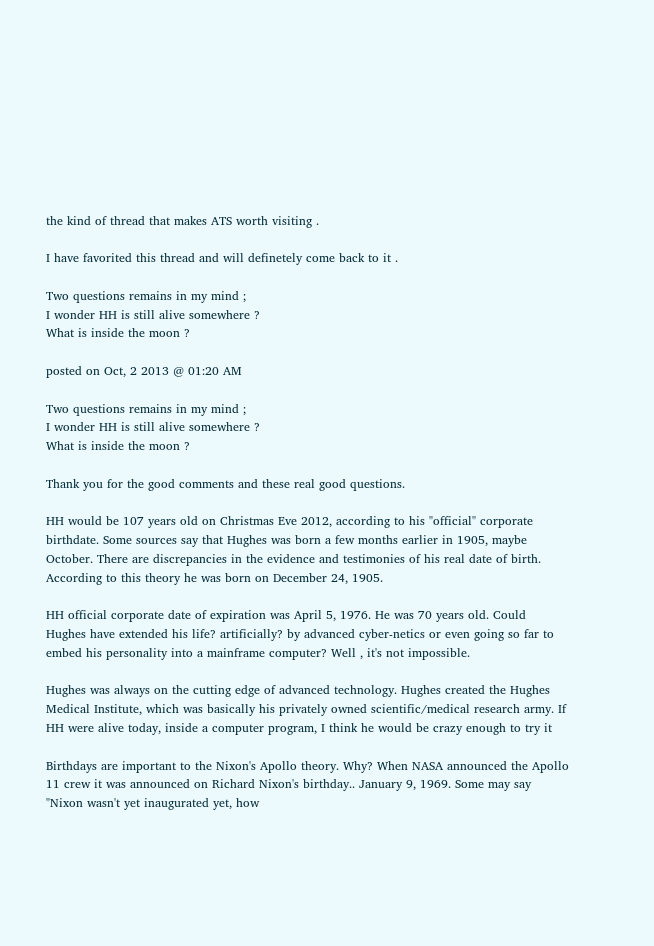the kind of thread that makes ATS worth visiting .

I have favorited this thread and will definetely come back to it .

Two questions remains in my mind ;
I wonder HH is still alive somewhere ?
What is inside the moon ?

posted on Oct, 2 2013 @ 01:20 AM

Two questions remains in my mind ;
I wonder HH is still alive somewhere ?
What is inside the moon ?

Thank you for the good comments and these real good questions.

HH would be 107 years old on Christmas Eve 2012, according to his "official" corporate birthdate. Some sources say that Hughes was born a few months earlier in 1905, maybe October. There are discrepancies in the evidence and testimonies of his real date of birth. According to this theory he was born on December 24, 1905.

HH official corporate date of expiration was April 5, 1976. He was 70 years old. Could Hughes have extended his life? artificially? by advanced cyber-netics or even going so far to embed his personality into a mainframe computer? Well , it's not impossible.

Hughes was always on the cutting edge of advanced technology. Hughes created the Hughes Medical Institute, which was basically his privately owned scientific/medical research army. If HH were alive today, inside a computer program, I think he would be crazy enough to try it

Birthdays are important to the Nixon's Apollo theory. Why? When NASA announced the Apollo 11 crew it was announced on Richard Nixon's birthday.. January 9, 1969. Some may say "Nixon wasn't yet inaugurated yet, how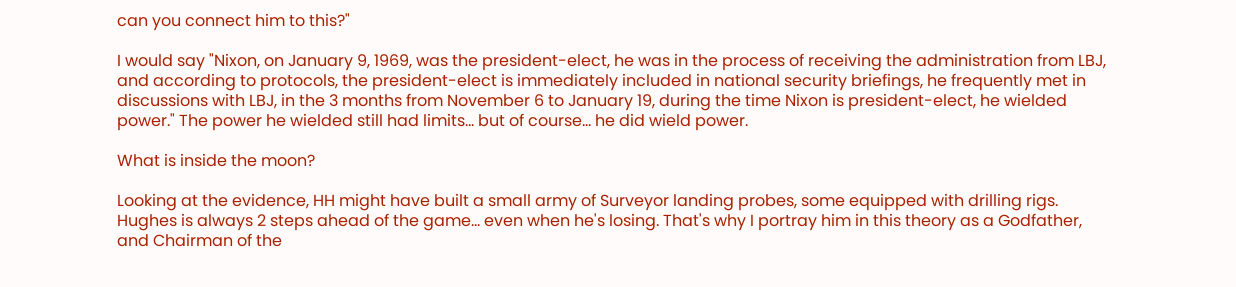can you connect him to this?"

I would say "Nixon, on January 9, 1969, was the president-elect, he was in the process of receiving the administration from LBJ, and according to protocols, the president-elect is immediately included in national security briefings, he frequently met in discussions with LBJ, in the 3 months from November 6 to January 19, during the time Nixon is president-elect, he wielded power." The power he wielded still had limits... but of course... he did wield power.

What is inside the moon?

Looking at the evidence, HH might have built a small army of Surveyor landing probes, some equipped with drilling rigs.
Hughes is always 2 steps ahead of the game... even when he's losing. That's why I portray him in this theory as a Godfather, and Chairman of the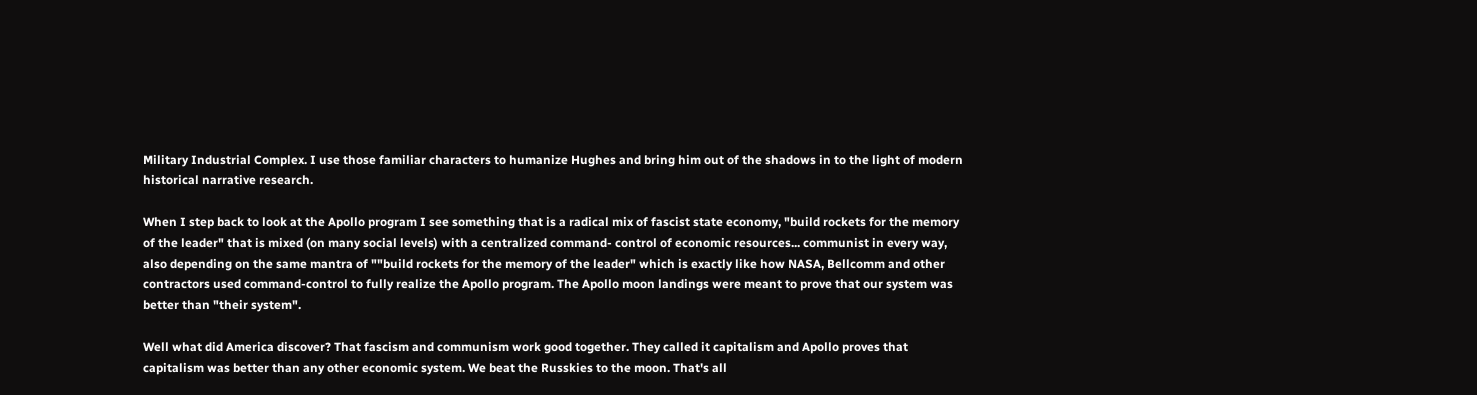Military Industrial Complex. I use those familiar characters to humanize Hughes and bring him out of the shadows in to the light of modern historical narrative research.

When I step back to look at the Apollo program I see something that is a radical mix of fascist state economy, "build rockets for the memory of the leader" that is mixed (on many social levels) with a centralized command- control of economic resources... communist in every way, also depending on the same mantra of ""build rockets for the memory of the leader" which is exactly like how NASA, Bellcomm and other contractors used command-control to fully realize the Apollo program. The Apollo moon landings were meant to prove that our system was better than "their system".

Well what did America discover? That fascism and communism work good together. They called it capitalism and Apollo proves that capitalism was better than any other economic system. We beat the Russkies to the moon. That's all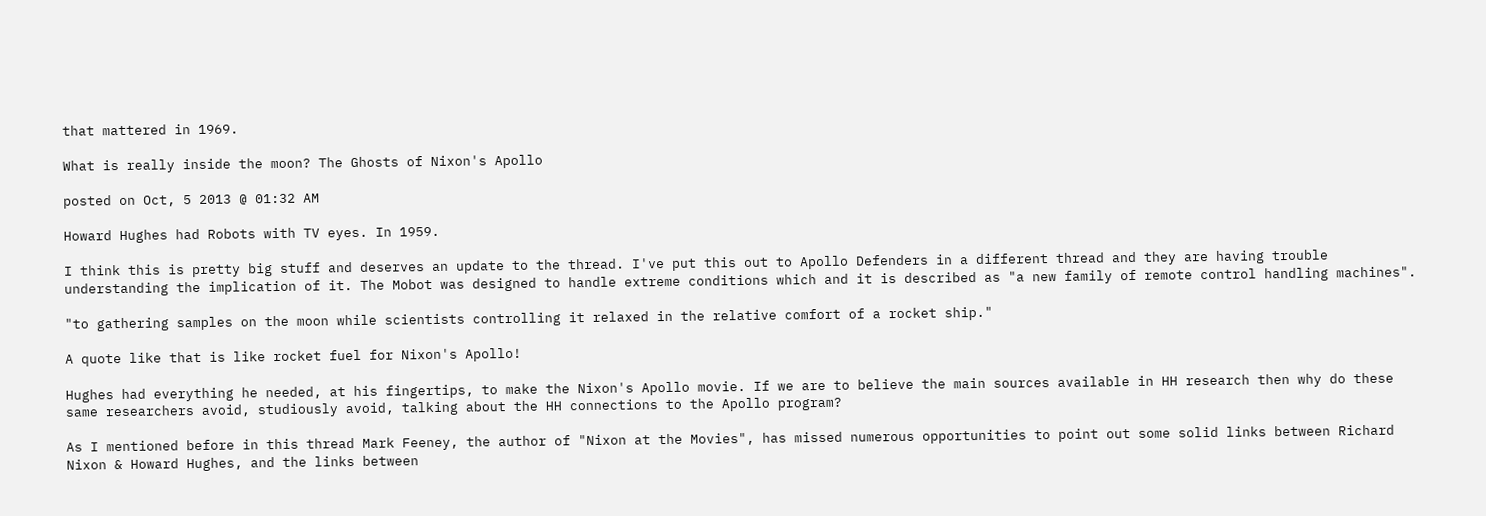that mattered in 1969.

What is really inside the moon? The Ghosts of Nixon's Apollo

posted on Oct, 5 2013 @ 01:32 AM

Howard Hughes had Robots with TV eyes. In 1959.

I think this is pretty big stuff and deserves an update to the thread. I've put this out to Apollo Defenders in a different thread and they are having trouble understanding the implication of it. The Mobot was designed to handle extreme conditions which and it is described as "a new family of remote control handling machines".

"to gathering samples on the moon while scientists controlling it relaxed in the relative comfort of a rocket ship."

A quote like that is like rocket fuel for Nixon's Apollo!

Hughes had everything he needed, at his fingertips, to make the Nixon's Apollo movie. If we are to believe the main sources available in HH research then why do these same researchers avoid, studiously avoid, talking about the HH connections to the Apollo program?

As I mentioned before in this thread Mark Feeney, the author of "Nixon at the Movies", has missed numerous opportunities to point out some solid links between Richard Nixon & Howard Hughes, and the links between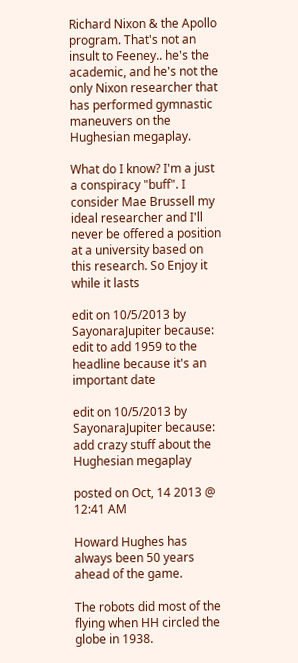Richard Nixon & the Apollo program. That's not an insult to Feeney.. he's the academic, and he's not the only Nixon researcher that has performed gymnastic maneuvers on the Hughesian megaplay.

What do I know? I'm a just a conspiracy "buff". I consider Mae Brussell my ideal researcher and I'll never be offered a position at a university based on this research. So Enjoy it while it lasts

edit on 10/5/2013 by SayonaraJupiter because: edit to add 1959 to the headline because it's an important date

edit on 10/5/2013 by SayonaraJupiter because: add crazy stuff about the Hughesian megaplay

posted on Oct, 14 2013 @ 12:41 AM

Howard Hughes has always been 50 years ahead of the game.

The robots did most of the flying when HH circled the globe in 1938.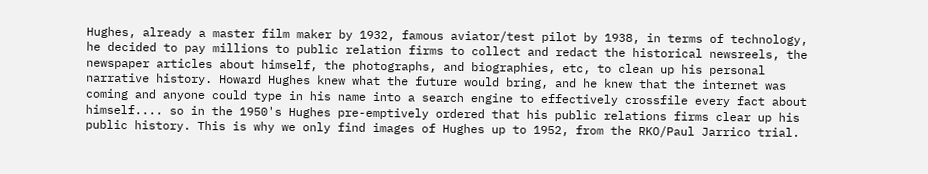Hughes, already a master film maker by 1932, famous aviator/test pilot by 1938, in terms of technology, he decided to pay millions to public relation firms to collect and redact the historical newsreels, the newspaper articles about himself, the photographs, and biographies, etc, to clean up his personal narrative history. Howard Hughes knew what the future would bring, and he knew that the internet was coming and anyone could type in his name into a search engine to effectively crossfile every fact about himself.... so in the 1950's Hughes pre-emptively ordered that his public relations firms clear up his public history. This is why we only find images of Hughes up to 1952, from the RKO/Paul Jarrico trial.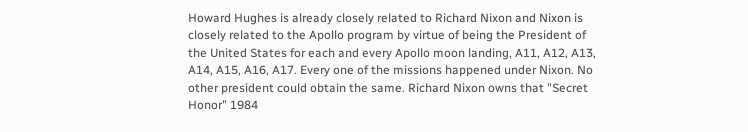Howard Hughes is already closely related to Richard Nixon and Nixon is closely related to the Apollo program by virtue of being the President of the United States for each and every Apollo moon landing, A11, A12, A13, A14, A15, A16, A17. Every one of the missions happened under Nixon. No other president could obtain the same. Richard Nixon owns that "Secret Honor" 1984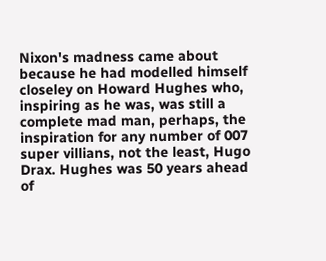Nixon's madness came about because he had modelled himself closeley on Howard Hughes who, inspiring as he was, was still a complete mad man, perhaps, the inspiration for any number of 007 super villians, not the least, Hugo Drax. Hughes was 50 years ahead of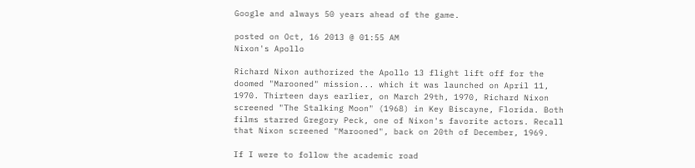Google and always 50 years ahead of the game.

posted on Oct, 16 2013 @ 01:55 AM
Nixon's Apollo

Richard Nixon authorized the Apollo 13 flight lift off for the doomed "Marooned" mission... which it was launched on April 11, 1970. Thirteen days earlier, on March 29th, 1970, Richard Nixon screened "The Stalking Moon" (1968) in Key Biscayne, Florida. Both films starred Gregory Peck, one of Nixon's favorite actors. Recall that Nixon screened "Marooned", back on 20th of December, 1969.

If I were to follow the academic road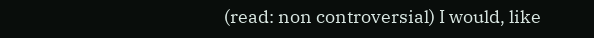(read: non controversial) I would, like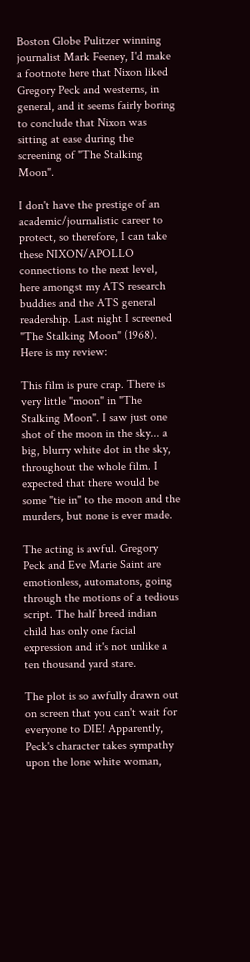Boston Globe Pulitzer winning journalist Mark Feeney, I'd make a footnote here that Nixon liked Gregory Peck and westerns, in general, and it seems fairly boring to conclude that Nixon was sitting at ease during the screening of "The Stalking Moon".

I don't have the prestige of an academic/journalistic career to protect, so therefore, I can take these NIXON/APOLLO connections to the next level, here amongst my ATS research buddies and the ATS general readership. Last night I screened "The Stalking Moon" (1968). Here is my review:

This film is pure crap. There is very little "moon" in "The Stalking Moon". I saw just one shot of the moon in the sky... a big, blurry white dot in the sky, throughout the whole film. I expected that there would be some "tie in" to the moon and the murders, but none is ever made.

The acting is awful. Gregory Peck and Eve Marie Saint are emotionless, automatons, going through the motions of a tedious script. The half breed indian child has only one facial expression and it's not unlike a ten thousand yard stare.

The plot is so awfully drawn out on screen that you can't wait for everyone to DIE! Apparently, Peck's character takes sympathy upon the lone white woman,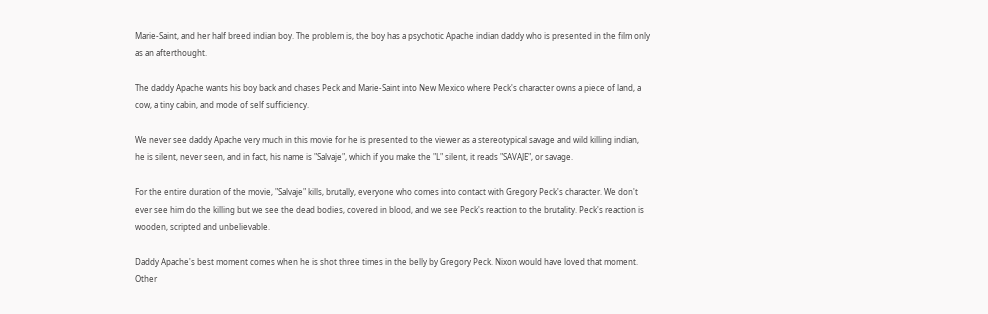Marie-Saint, and her half breed indian boy. The problem is, the boy has a psychotic Apache indian daddy who is presented in the film only as an afterthought.

The daddy Apache wants his boy back and chases Peck and Marie-Saint into New Mexico where Peck's character owns a piece of land, a cow, a tiny cabin, and mode of self sufficiency.

We never see daddy Apache very much in this movie for he is presented to the viewer as a stereotypical savage and wild killing indian, he is silent, never seen, and in fact, his name is "Salvaje", which if you make the "L" silent, it reads "SAVAJE", or savage.

For the entire duration of the movie, "Salvaje" kills, brutally, everyone who comes into contact with Gregory Peck's character. We don't ever see him do the killing but we see the dead bodies, covered in blood, and we see Peck's reaction to the brutality. Peck's reaction is wooden, scripted and unbelievable.

Daddy Apache's best moment comes when he is shot three times in the belly by Gregory Peck. Nixon would have loved that moment. Other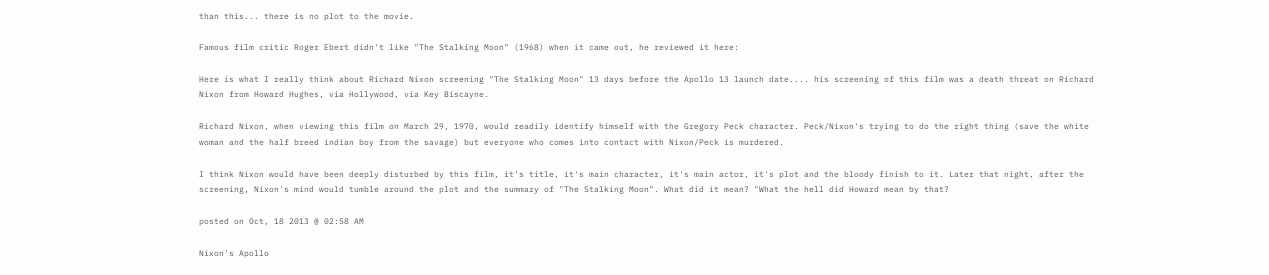than this... there is no plot to the movie.

Famous film critic Roger Ebert didn't like "The Stalking Moon" (1968) when it came out, he reviewed it here:

Here is what I really think about Richard Nixon screening "The Stalking Moon" 13 days before the Apollo 13 launch date.... his screening of this film was a death threat on Richard Nixon from Howard Hughes, via Hollywood, via Key Biscayne.

Richard Nixon, when viewing this film on March 29, 1970, would readily identify himself with the Gregory Peck character. Peck/Nixon's trying to do the right thing (save the white woman and the half breed indian boy from the savage) but everyone who comes into contact with Nixon/Peck is murdered.

I think Nixon would have been deeply disturbed by this film, it's title, it's main character, it's main actor, it's plot and the bloody finish to it. Later that night, after the screening, Nixon's mind would tumble around the plot and the summary of "The Stalking Moon". What did it mean? "What the hell did Howard mean by that?

posted on Oct, 18 2013 @ 02:58 AM

Nixon's Apollo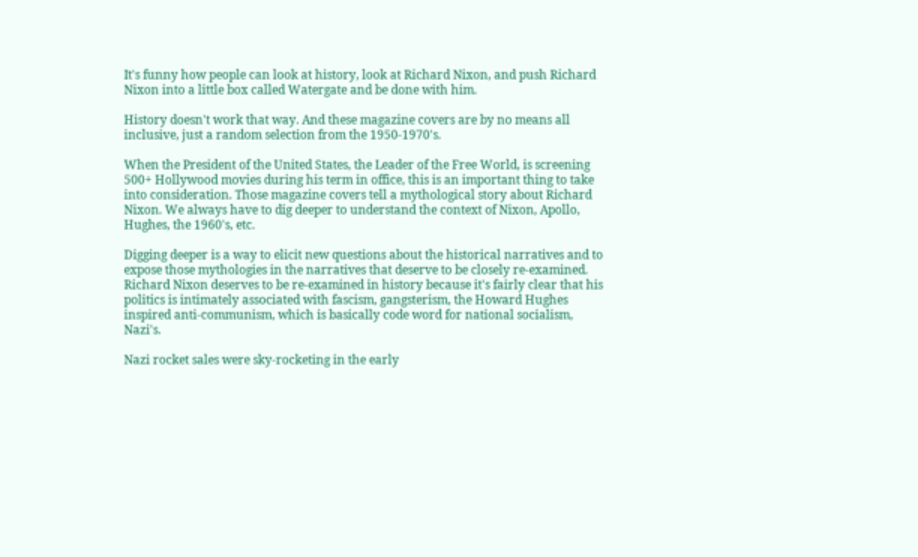It's funny how people can look at history, look at Richard Nixon, and push Richard Nixon into a little box called Watergate and be done with him.

History doesn't work that way. And these magazine covers are by no means all inclusive, just a random selection from the 1950-1970's.

When the President of the United States, the Leader of the Free World, is screening 500+ Hollywood movies during his term in office, this is an important thing to take into consideration. Those magazine covers tell a mythological story about Richard Nixon. We always have to dig deeper to understand the context of Nixon, Apollo, Hughes, the 1960's, etc.

Digging deeper is a way to elicit new questions about the historical narratives and to expose those mythologies in the narratives that deserve to be closely re-examined. Richard Nixon deserves to be re-examined in history because it's fairly clear that his politics is intimately associated with fascism, gangsterism, the Howard Hughes inspired anti-communism, which is basically code word for national socialism, Nazi's.

Nazi rocket sales were sky-rocketing in the early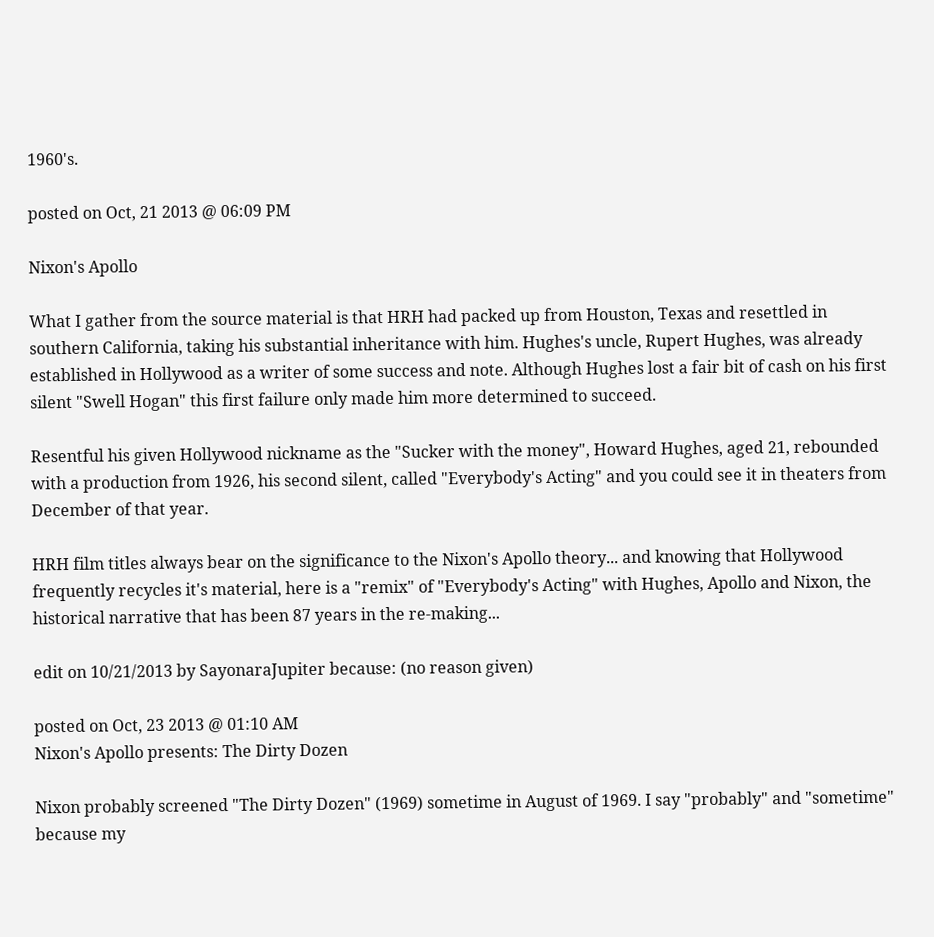1960's.

posted on Oct, 21 2013 @ 06:09 PM

Nixon's Apollo

What I gather from the source material is that HRH had packed up from Houston, Texas and resettled in southern California, taking his substantial inheritance with him. Hughes's uncle, Rupert Hughes, was already established in Hollywood as a writer of some success and note. Although Hughes lost a fair bit of cash on his first silent "Swell Hogan" this first failure only made him more determined to succeed.

Resentful his given Hollywood nickname as the "Sucker with the money", Howard Hughes, aged 21, rebounded with a production from 1926, his second silent, called "Everybody's Acting" and you could see it in theaters from December of that year.

HRH film titles always bear on the significance to the Nixon's Apollo theory... and knowing that Hollywood frequently recycles it's material, here is a "remix" of "Everybody's Acting" with Hughes, Apollo and Nixon, the historical narrative that has been 87 years in the re-making...

edit on 10/21/2013 by SayonaraJupiter because: (no reason given)

posted on Oct, 23 2013 @ 01:10 AM
Nixon's Apollo presents: The Dirty Dozen

Nixon probably screened "The Dirty Dozen" (1969) sometime in August of 1969. I say "probably" and "sometime" because my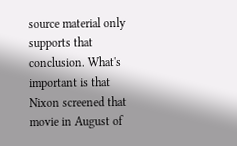source material only supports that conclusion. What's important is that Nixon screened that movie in August of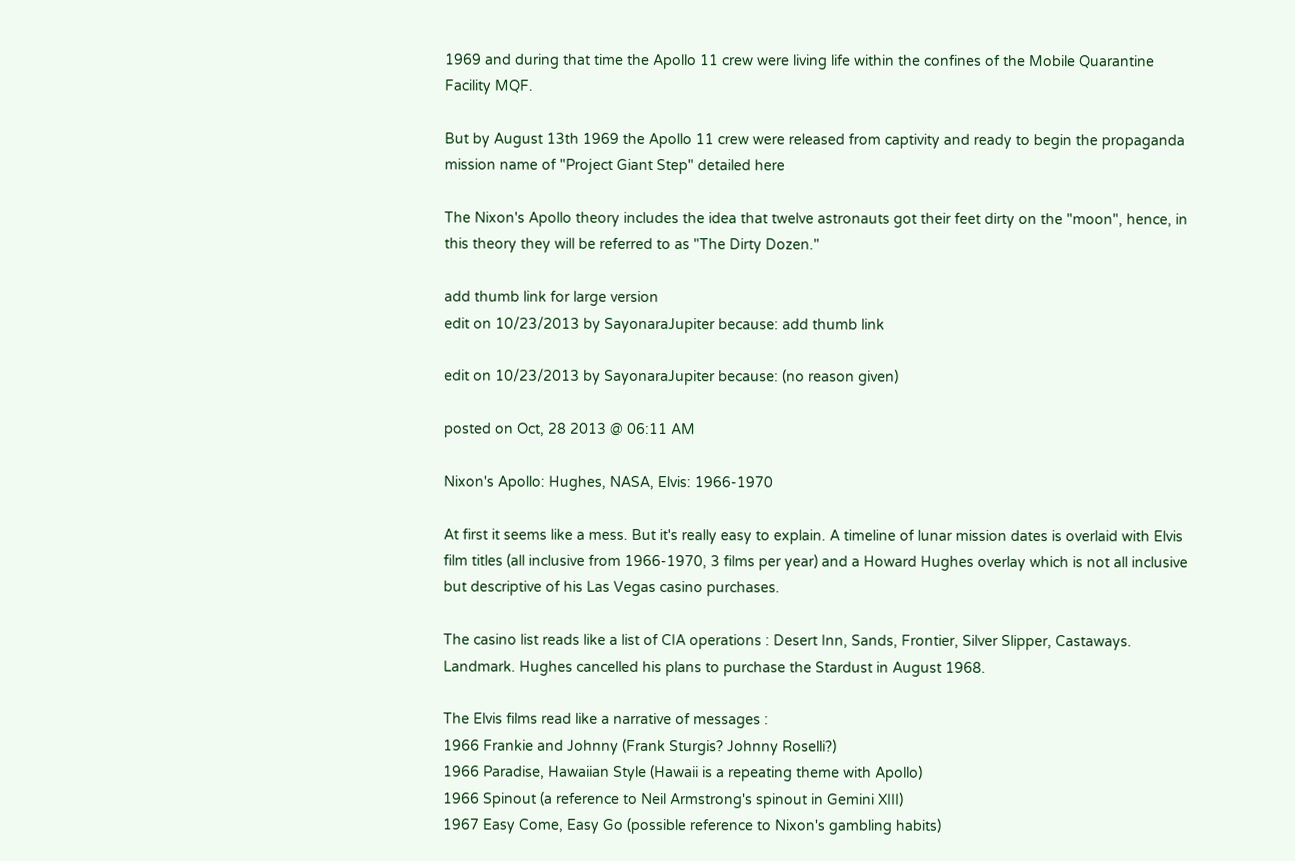1969 and during that time the Apollo 11 crew were living life within the confines of the Mobile Quarantine Facility MQF.

But by August 13th 1969 the Apollo 11 crew were released from captivity and ready to begin the propaganda mission name of "Project Giant Step" detailed here

The Nixon's Apollo theory includes the idea that twelve astronauts got their feet dirty on the "moon", hence, in this theory they will be referred to as "The Dirty Dozen."

add thumb link for large version
edit on 10/23/2013 by SayonaraJupiter because: add thumb link

edit on 10/23/2013 by SayonaraJupiter because: (no reason given)

posted on Oct, 28 2013 @ 06:11 AM

Nixon's Apollo: Hughes, NASA, Elvis: 1966-1970

At first it seems like a mess. But it's really easy to explain. A timeline of lunar mission dates is overlaid with Elvis film titles (all inclusive from 1966-1970, 3 films per year) and a Howard Hughes overlay which is not all inclusive but descriptive of his Las Vegas casino purchases.

The casino list reads like a list of CIA operations : Desert Inn, Sands, Frontier, Silver Slipper, Castaways. Landmark. Hughes cancelled his plans to purchase the Stardust in August 1968.

The Elvis films read like a narrative of messages :
1966 Frankie and Johnny (Frank Sturgis? Johnny Roselli?)
1966 Paradise, Hawaiian Style (Hawaii is a repeating theme with Apollo)
1966 Spinout (a reference to Neil Armstrong's spinout in Gemini XIII)
1967 Easy Come, Easy Go (possible reference to Nixon's gambling habits)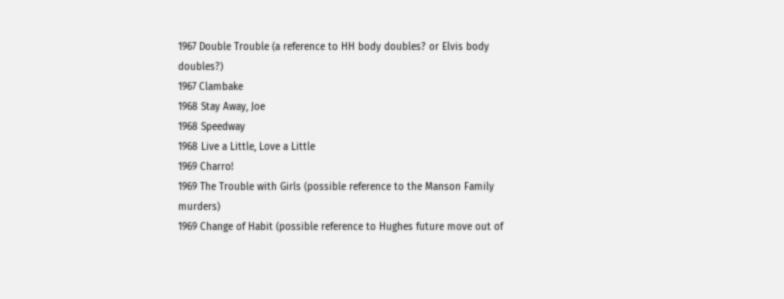1967 Double Trouble (a reference to HH body doubles? or Elvis body doubles?)
1967 Clambake
1968 Stay Away, Joe
1968 Speedway
1968 Live a Little, Love a Little
1969 Charro!
1969 The Trouble with Girls (possible reference to the Manson Family murders)
1969 Change of Habit (possible reference to Hughes future move out of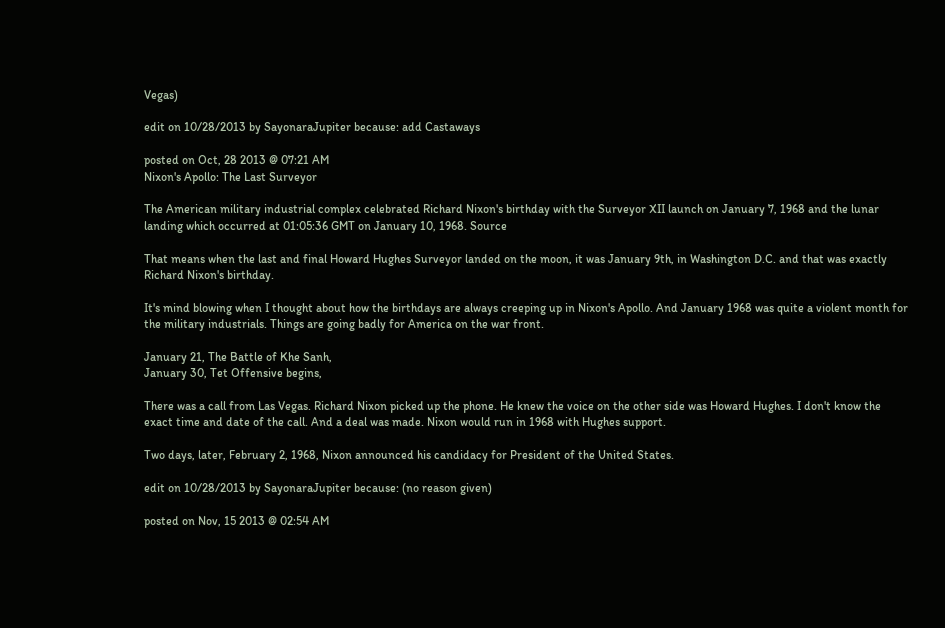Vegas)

edit on 10/28/2013 by SayonaraJupiter because: add Castaways

posted on Oct, 28 2013 @ 07:21 AM
Nixon's Apollo: The Last Surveyor

The American military industrial complex celebrated Richard Nixon's birthday with the Surveyor XII launch on January 7, 1968 and the lunar landing which occurred at 01:05:36 GMT on January 10, 1968. Source

That means when the last and final Howard Hughes Surveyor landed on the moon, it was January 9th, in Washington D.C. and that was exactly Richard Nixon's birthday.

It's mind blowing when I thought about how the birthdays are always creeping up in Nixon's Apollo. And January 1968 was quite a violent month for the military industrials. Things are going badly for America on the war front.

January 21, The Battle of Khe Sanh,
January 30, Tet Offensive begins,

There was a call from Las Vegas. Richard Nixon picked up the phone. He knew the voice on the other side was Howard Hughes. I don't know the exact time and date of the call. And a deal was made. Nixon would run in 1968 with Hughes support.

Two days, later, February 2, 1968, Nixon announced his candidacy for President of the United States.

edit on 10/28/2013 by SayonaraJupiter because: (no reason given)

posted on Nov, 15 2013 @ 02:54 AM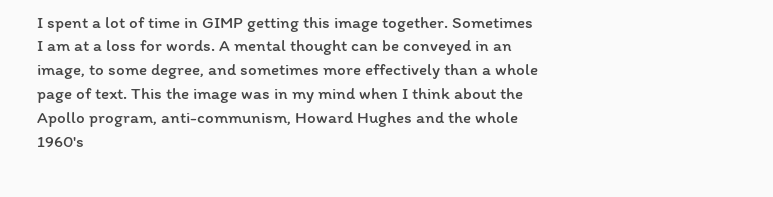I spent a lot of time in GIMP getting this image together. Sometimes I am at a loss for words. A mental thought can be conveyed in an image, to some degree, and sometimes more effectively than a whole page of text. This the image was in my mind when I think about the Apollo program, anti-communism, Howard Hughes and the whole 1960's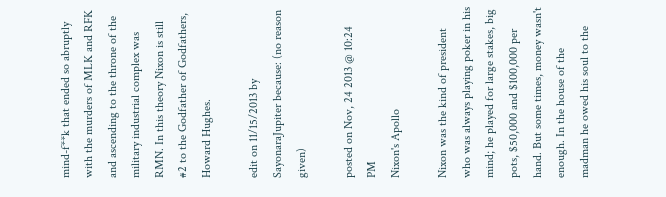mind-f**k that ended so abruptly with the murders of MLK and RFK and ascending to the throne of the military industrial complex was RMN. In this theory Nixon is still #2 to the Godfather of Godfathers, Howard Hughes.

edit on 11/15/2013 by SayonaraJupiter because: (no reason given)

posted on Nov, 24 2013 @ 10:24 PM
Nixon's Apollo

Nixon was the kind of president who was always playing poker in his mind; he played for large stakes, big pots, $50,000 and $100,000 per hand. But some times, money wasn't enough. In the house of the madman he owed his soul to the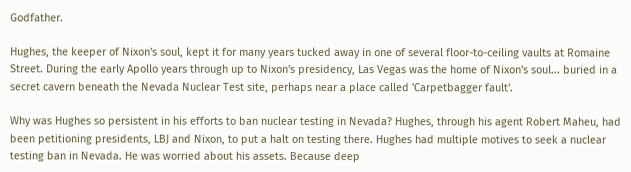Godfather.

Hughes, the keeper of Nixon's soul, kept it for many years tucked away in one of several floor-to-ceiling vaults at Romaine Street. During the early Apollo years through up to Nixon's presidency, Las Vegas was the home of Nixon's soul... buried in a secret cavern beneath the Nevada Nuclear Test site, perhaps near a place called 'Carpetbagger fault'.

Why was Hughes so persistent in his efforts to ban nuclear testing in Nevada? Hughes, through his agent Robert Maheu, had been petitioning presidents, LBJ and Nixon, to put a halt on testing there. Hughes had multiple motives to seek a nuclear testing ban in Nevada. He was worried about his assets. Because deep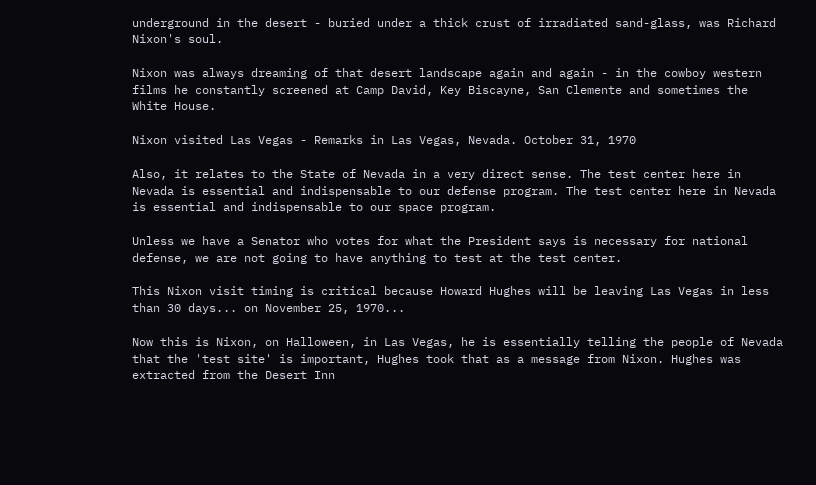underground in the desert - buried under a thick crust of irradiated sand-glass, was Richard Nixon's soul.

Nixon was always dreaming of that desert landscape again and again - in the cowboy western films he constantly screened at Camp David, Key Biscayne, San Clemente and sometimes the White House.

Nixon visited Las Vegas - Remarks in Las Vegas, Nevada. October 31, 1970

Also, it relates to the State of Nevada in a very direct sense. The test center here in Nevada is essential and indispensable to our defense program. The test center here in Nevada is essential and indispensable to our space program.

Unless we have a Senator who votes for what the President says is necessary for national defense, we are not going to have anything to test at the test center.

This Nixon visit timing is critical because Howard Hughes will be leaving Las Vegas in less than 30 days... on November 25, 1970...

Now this is Nixon, on Halloween, in Las Vegas, he is essentially telling the people of Nevada that the 'test site' is important, Hughes took that as a message from Nixon. Hughes was extracted from the Desert Inn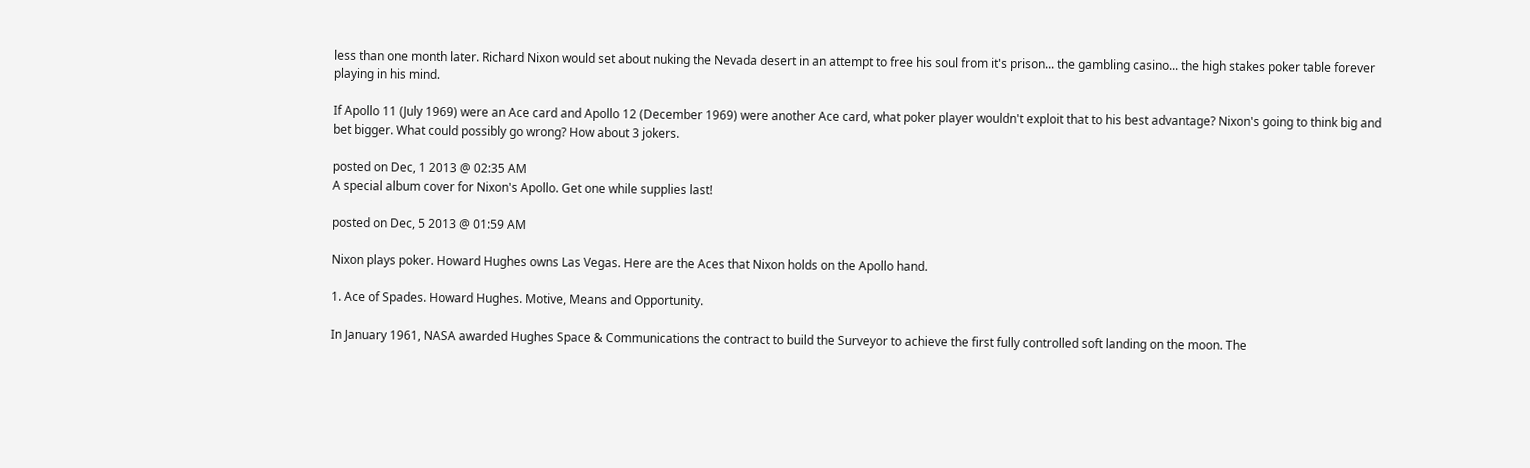less than one month later. Richard Nixon would set about nuking the Nevada desert in an attempt to free his soul from it's prison... the gambling casino... the high stakes poker table forever playing in his mind.

If Apollo 11 (July 1969) were an Ace card and Apollo 12 (December 1969) were another Ace card, what poker player wouldn't exploit that to his best advantage? Nixon's going to think big and bet bigger. What could possibly go wrong? How about 3 jokers.

posted on Dec, 1 2013 @ 02:35 AM
A special album cover for Nixon's Apollo. Get one while supplies last!

posted on Dec, 5 2013 @ 01:59 AM

Nixon plays poker. Howard Hughes owns Las Vegas. Here are the Aces that Nixon holds on the Apollo hand.

1. Ace of Spades. Howard Hughes. Motive, Means and Opportunity.

In January 1961, NASA awarded Hughes Space & Communications the contract to build the Surveyor to achieve the first fully controlled soft landing on the moon. The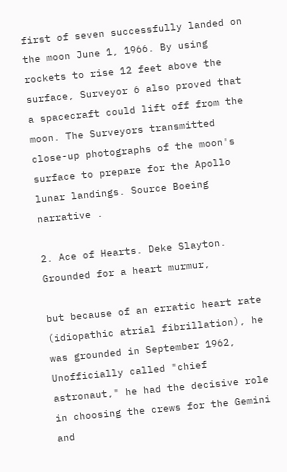first of seven successfully landed on the moon June 1, 1966. By using rockets to rise 12 feet above the surface, Surveyor 6 also proved that a spacecraft could lift off from the moon. The Surveyors transmitted close-up photographs of the moon's surface to prepare for the Apollo lunar landings. Source Boeing narrative .

2. Ace of Hearts. Deke Slayton. Grounded for a heart murmur,

but because of an erratic heart rate (idiopathic atrial fibrillation), he was grounded in September 1962, Unofficially called "chief astronaut," he had the decisive role in choosing the crews for the Gemini and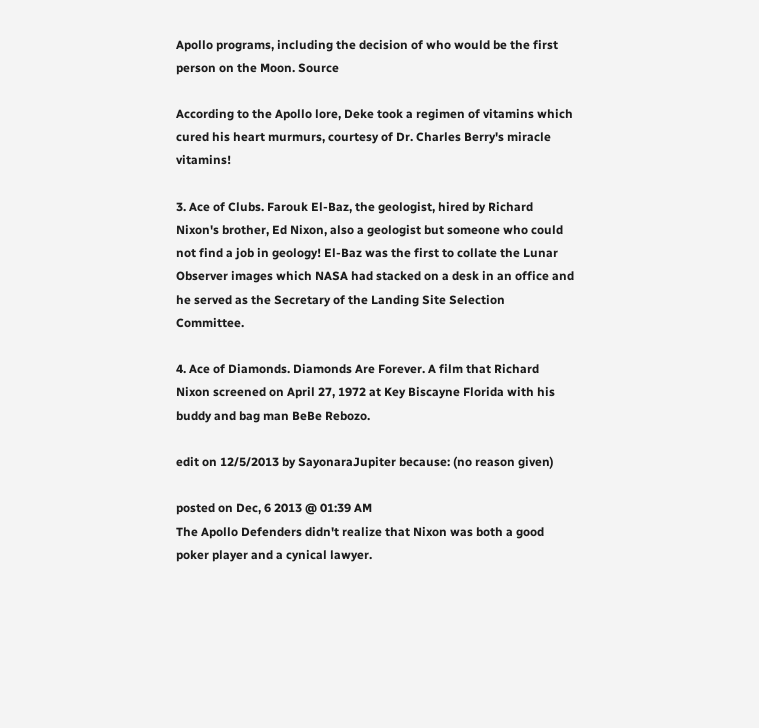Apollo programs, including the decision of who would be the first person on the Moon. Source

According to the Apollo lore, Deke took a regimen of vitamins which cured his heart murmurs, courtesy of Dr. Charles Berry's miracle vitamins!

3. Ace of Clubs. Farouk El-Baz, the geologist, hired by Richard Nixon's brother, Ed Nixon, also a geologist but someone who could not find a job in geology! El-Baz was the first to collate the Lunar Observer images which NASA had stacked on a desk in an office and he served as the Secretary of the Landing Site Selection Committee.

4. Ace of Diamonds. Diamonds Are Forever. A film that Richard Nixon screened on April 27, 1972 at Key Biscayne Florida with his buddy and bag man BeBe Rebozo.

edit on 12/5/2013 by SayonaraJupiter because: (no reason given)

posted on Dec, 6 2013 @ 01:39 AM
The Apollo Defenders didn't realize that Nixon was both a good poker player and a cynical lawyer.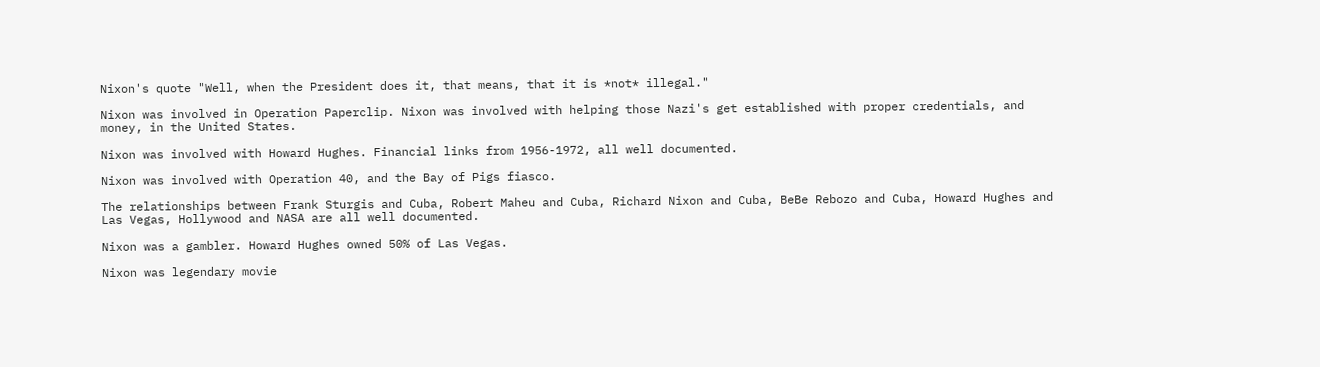Nixon's quote "Well, when the President does it, that means, that it is *not* illegal."

Nixon was involved in Operation Paperclip. Nixon was involved with helping those Nazi's get established with proper credentials, and money, in the United States.

Nixon was involved with Howard Hughes. Financial links from 1956-1972, all well documented.

Nixon was involved with Operation 40, and the Bay of Pigs fiasco.

The relationships between Frank Sturgis and Cuba, Robert Maheu and Cuba, Richard Nixon and Cuba, BeBe Rebozo and Cuba, Howard Hughes and Las Vegas, Hollywood and NASA are all well documented.

Nixon was a gambler. Howard Hughes owned 50% of Las Vegas.

Nixon was legendary movie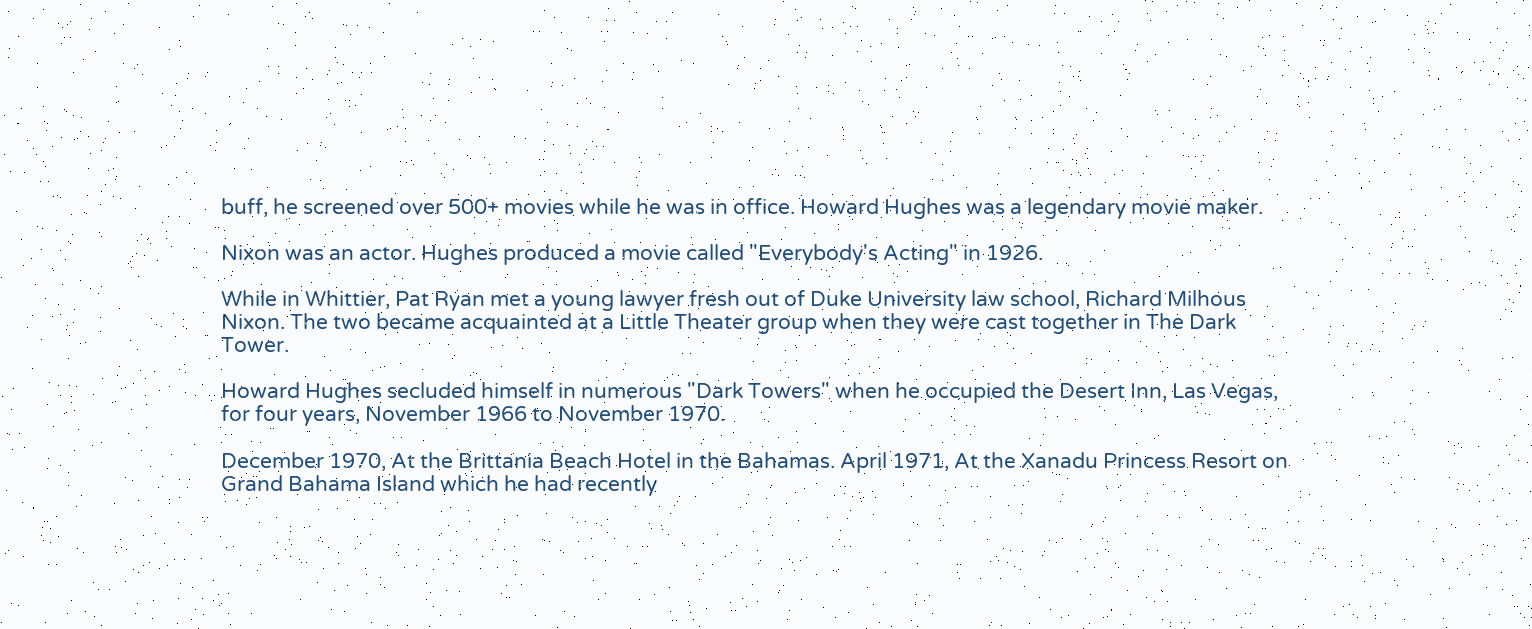buff, he screened over 500+ movies while he was in office. Howard Hughes was a legendary movie maker.

Nixon was an actor. Hughes produced a movie called "Everybody's Acting" in 1926.

While in Whittier, Pat Ryan met a young lawyer fresh out of Duke University law school, Richard Milhous Nixon. The two became acquainted at a Little Theater group when they were cast together in The Dark Tower.

Howard Hughes secluded himself in numerous "Dark Towers" when he occupied the Desert Inn, Las Vegas, for four years, November 1966 to November 1970.

December 1970, At the Brittania Beach Hotel in the Bahamas. April 1971, At the Xanadu Princess Resort on Grand Bahama Island which he had recently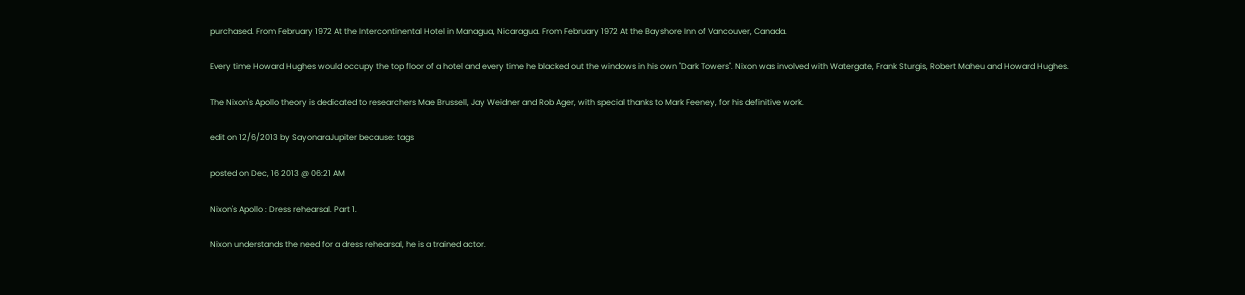purchased. From February 1972 At the Intercontinental Hotel in Managua, Nicaragua. From February 1972 At the Bayshore Inn of Vancouver, Canada.

Every time Howard Hughes would occupy the top floor of a hotel and every time he blacked out the windows in his own "Dark Towers". Nixon was involved with Watergate, Frank Sturgis, Robert Maheu and Howard Hughes.

The Nixon's Apollo theory is dedicated to researchers Mae Brussell, Jay Weidner and Rob Ager, with special thanks to Mark Feeney, for his definitive work.

edit on 12/6/2013 by SayonaraJupiter because: tags

posted on Dec, 16 2013 @ 06:21 AM

Nixon's Apollo : Dress rehearsal. Part 1.

Nixon understands the need for a dress rehearsal, he is a trained actor.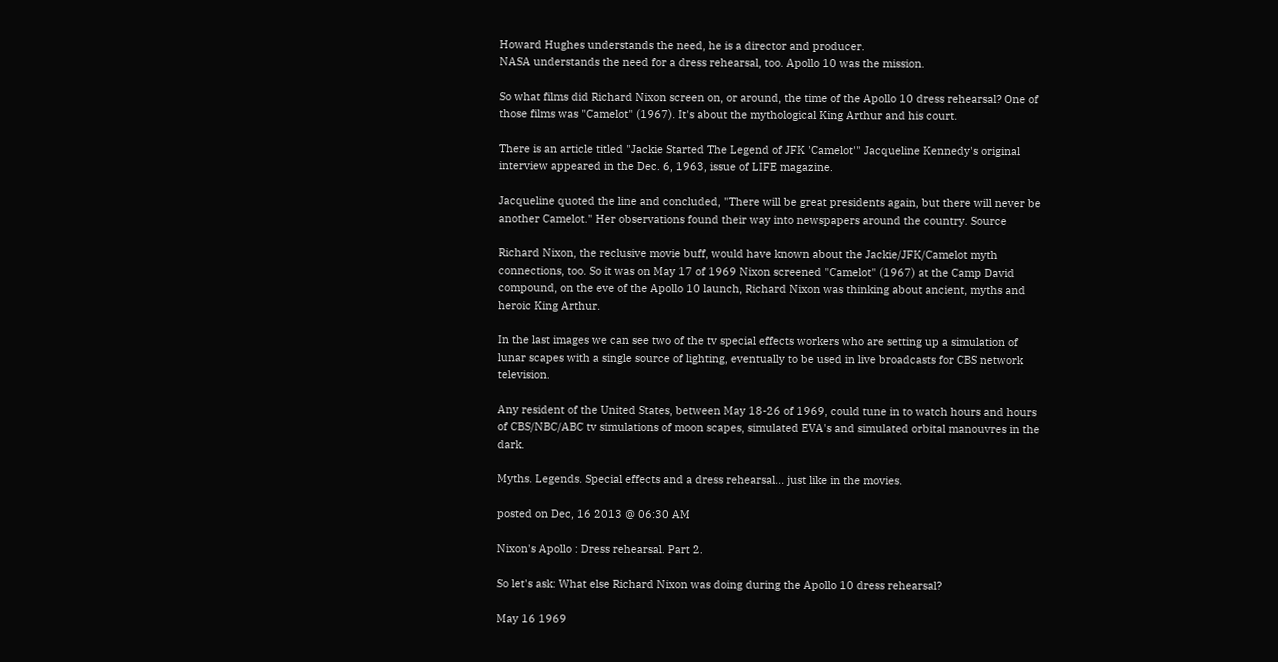Howard Hughes understands the need, he is a director and producer.
NASA understands the need for a dress rehearsal, too. Apollo 10 was the mission.

So what films did Richard Nixon screen on, or around, the time of the Apollo 10 dress rehearsal? One of those films was "Camelot" (1967). It's about the mythological King Arthur and his court.

There is an article titled "Jackie Started The Legend of JFK 'Camelot'" Jacqueline Kennedy's original interview appeared in the Dec. 6, 1963, issue of LIFE magazine.

Jacqueline quoted the line and concluded, "There will be great presidents again, but there will never be another Camelot." Her observations found their way into newspapers around the country. Source

Richard Nixon, the reclusive movie buff, would have known about the Jackie/JFK/Camelot myth connections, too. So it was on May 17 of 1969 Nixon screened "Camelot" (1967) at the Camp David compound, on the eve of the Apollo 10 launch, Richard Nixon was thinking about ancient, myths and heroic King Arthur.

In the last images we can see two of the tv special effects workers who are setting up a simulation of lunar scapes with a single source of lighting, eventually to be used in live broadcasts for CBS network television.

Any resident of the United States, between May 18-26 of 1969, could tune in to watch hours and hours of CBS/NBC/ABC tv simulations of moon scapes, simulated EVA's and simulated orbital manouvres in the dark.

Myths. Legends. Special effects and a dress rehearsal... just like in the movies.

posted on Dec, 16 2013 @ 06:30 AM

Nixon's Apollo : Dress rehearsal. Part 2.

So let's ask: What else Richard Nixon was doing during the Apollo 10 dress rehearsal?

May 16 1969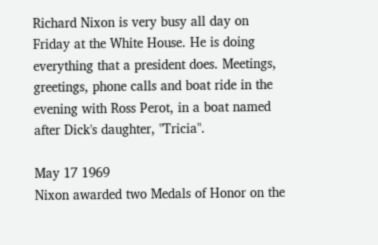Richard Nixon is very busy all day on Friday at the White House. He is doing everything that a president does. Meetings, greetings, phone calls and boat ride in the evening with Ross Perot, in a boat named after Dick's daughter, "Tricia".

May 17 1969
Nixon awarded two Medals of Honor on the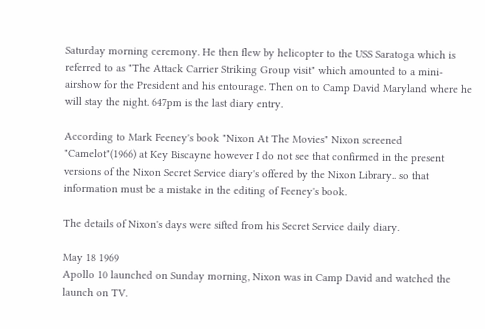Saturday morning ceremony. He then flew by helicopter to the USS Saratoga which is referred to as "The Attack Carrier Striking Group visit" which amounted to a mini- airshow for the President and his entourage. Then on to Camp David Maryland where he will stay the night. 647pm is the last diary entry.

According to Mark Feeney's book "Nixon At The Movies" Nixon screened "Camelot"(1966) at Key Biscayne however I do not see that confirmed in the present versions of the Nixon Secret Service diary's offered by the Nixon Library.. so that information must be a mistake in the editing of Feeney's book.

The details of Nixon's days were sifted from his Secret Service daily diary.

May 18 1969
Apollo 10 launched on Sunday morning, Nixon was in Camp David and watched the launch on TV.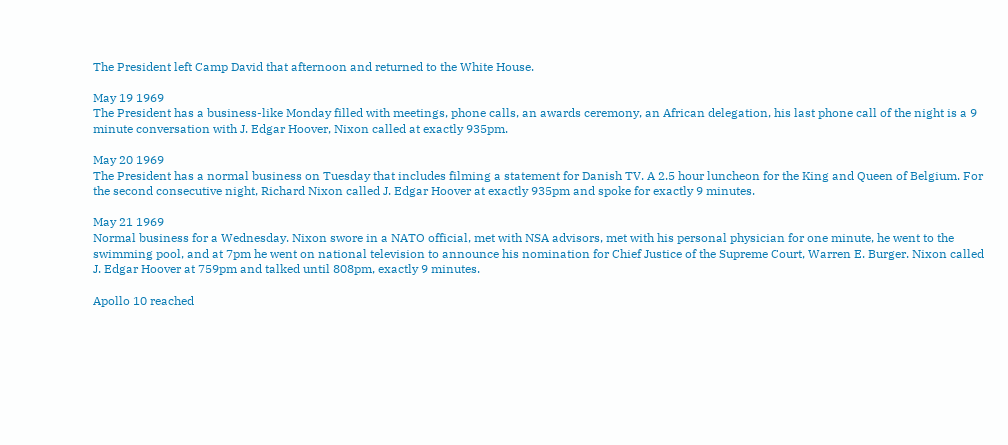The President left Camp David that afternoon and returned to the White House.

May 19 1969
The President has a business-like Monday filled with meetings, phone calls, an awards ceremony, an African delegation, his last phone call of the night is a 9 minute conversation with J. Edgar Hoover, Nixon called at exactly 935pm.

May 20 1969
The President has a normal business on Tuesday that includes filming a statement for Danish TV. A 2.5 hour luncheon for the King and Queen of Belgium. For the second consecutive night, Richard Nixon called J. Edgar Hoover at exactly 935pm and spoke for exactly 9 minutes.

May 21 1969
Normal business for a Wednesday. Nixon swore in a NATO official, met with NSA advisors, met with his personal physician for one minute, he went to the swimming pool, and at 7pm he went on national television to announce his nomination for Chief Justice of the Supreme Court, Warren E. Burger. Nixon called J. Edgar Hoover at 759pm and talked until 808pm, exactly 9 minutes.

Apollo 10 reached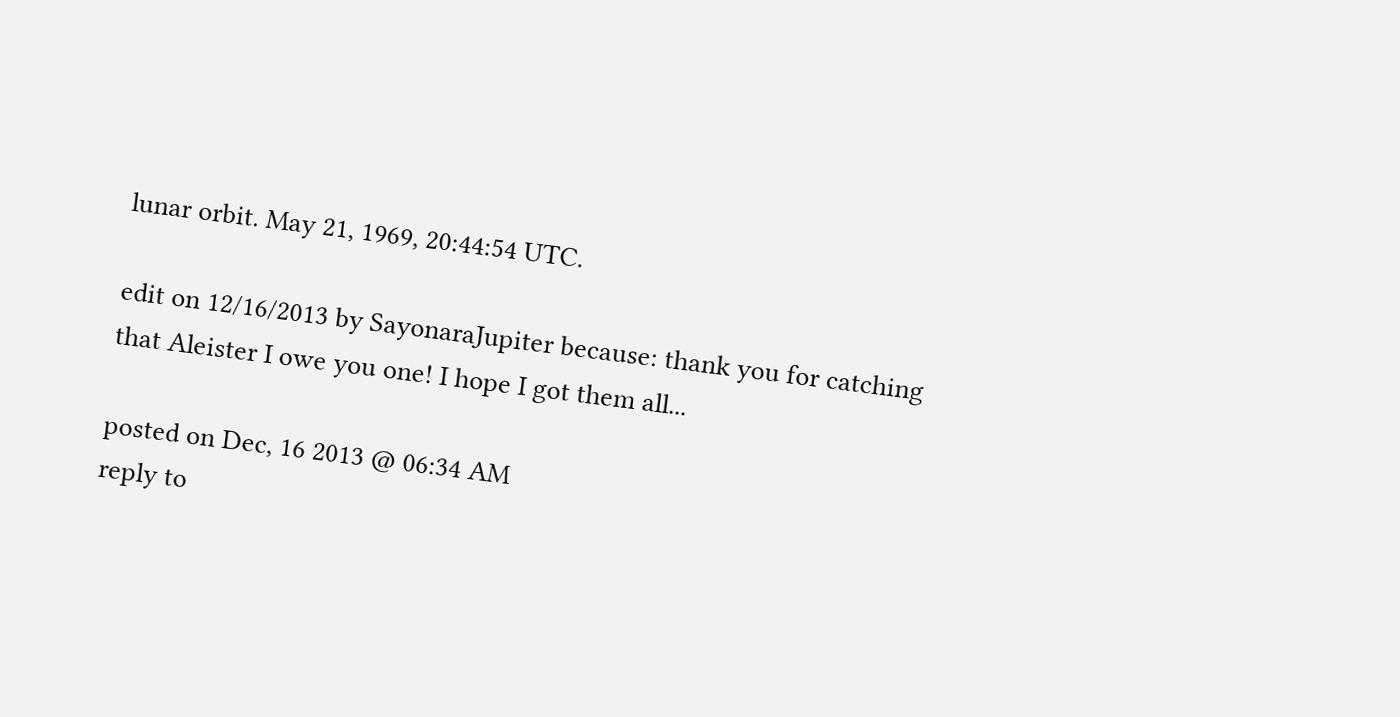lunar orbit. May 21, 1969, 20:44:54 UTC.

edit on 12/16/2013 by SayonaraJupiter because: thank you for catching that Aleister I owe you one! I hope I got them all...

posted on Dec, 16 2013 @ 06:34 AM
reply to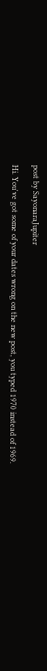post by SayonaraJupiter

Hi. You've got some of your dates wrong on the new post, you typed 1970 instead of 1969.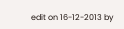edit on 16-12-2013 by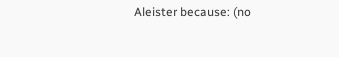Aleister because: (no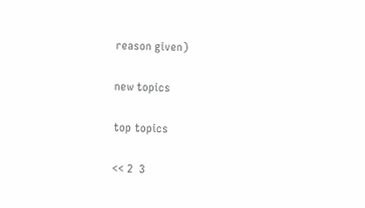reason given)

new topics

top topics

<< 2  3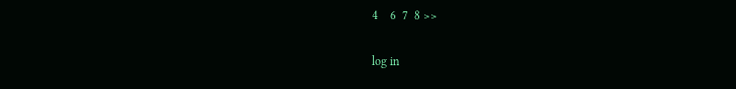4    6  7  8 >>

log in